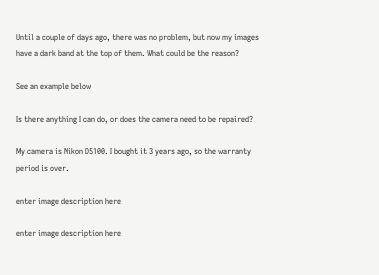Until a couple of days ago, there was no problem, but now my images have a dark band at the top of them. What could be the reason?

See an example below

Is there anything I can do, or does the camera need to be repaired?

My camera is Nikon D5100. I bought it 3 years ago, so the warranty period is over.

enter image description here

enter image description here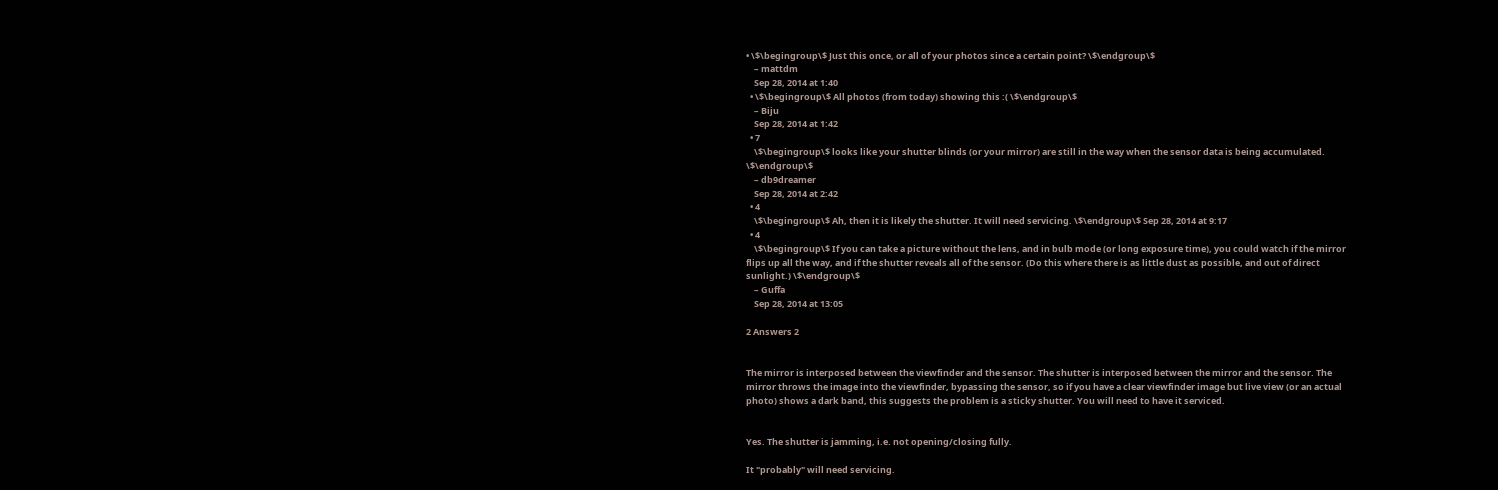• \$\begingroup\$ Just this once, or all of your photos since a certain point? \$\endgroup\$
    – mattdm
    Sep 28, 2014 at 1:40
  • \$\begingroup\$ All photos (from today) showing this :( \$\endgroup\$
    – Biju
    Sep 28, 2014 at 1:42
  • 7
    \$\begingroup\$ looks like your shutter blinds (or your mirror) are still in the way when the sensor data is being accumulated. \$\endgroup\$
    – db9dreamer
    Sep 28, 2014 at 2:42
  • 4
    \$\begingroup\$ Ah, then it is likely the shutter. It will need servicing. \$\endgroup\$ Sep 28, 2014 at 9:17
  • 4
    \$\begingroup\$ If you can take a picture without the lens, and in bulb mode (or long exposure time), you could watch if the mirror flips up all the way, and if the shutter reveals all of the sensor. (Do this where there is as little dust as possible, and out of direct sunlight.) \$\endgroup\$
    – Guffa
    Sep 28, 2014 at 13:05

2 Answers 2


The mirror is interposed between the viewfinder and the sensor. The shutter is interposed between the mirror and the sensor. The mirror throws the image into the viewfinder, bypassing the sensor, so if you have a clear viewfinder image but live view (or an actual photo) shows a dark band, this suggests the problem is a sticky shutter. You will need to have it serviced.


Yes. The shutter is jamming, i.e. not opening/closing fully.

It "probably" will need servicing.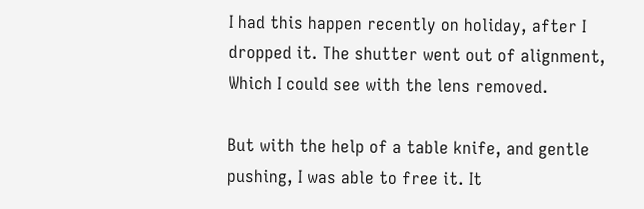I had this happen recently on holiday, after I dropped it. The shutter went out of alignment, Which I could see with the lens removed.

But with the help of a table knife, and gentle pushing, I was able to free it. It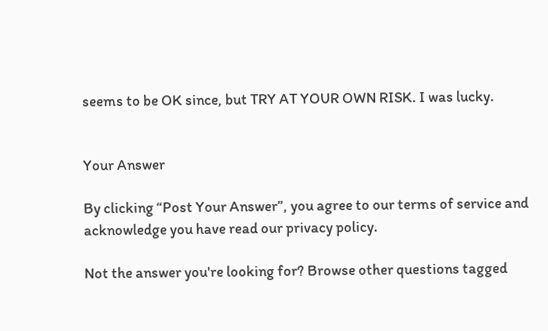seems to be OK since, but TRY AT YOUR OWN RISK. I was lucky.


Your Answer

By clicking “Post Your Answer”, you agree to our terms of service and acknowledge you have read our privacy policy.

Not the answer you're looking for? Browse other questions tagged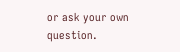or ask your own question.